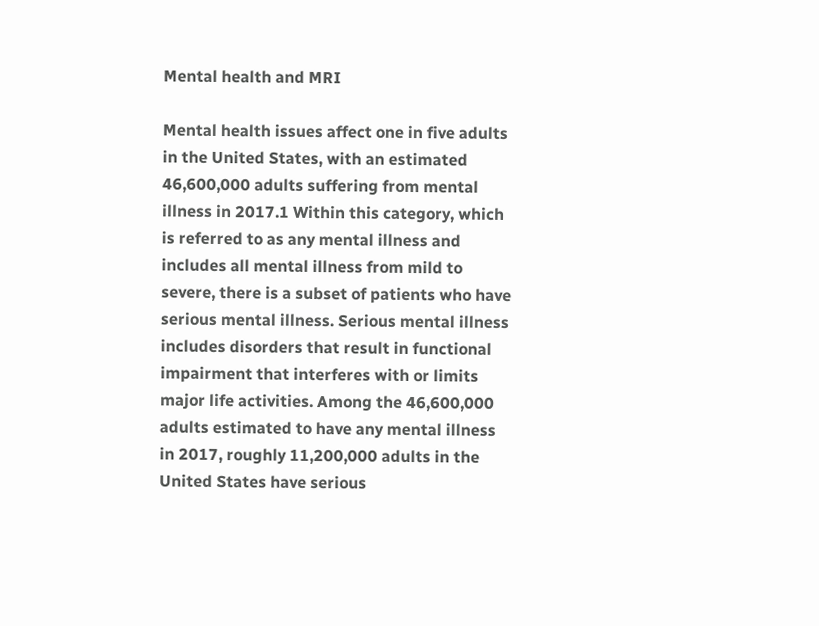Mental health and MRI

Mental health issues affect one in five adults in the United States, with an estimated 46,600,000 adults suffering from mental illness in 2017.1 Within this category, which is referred to as any mental illness and includes all mental illness from mild to severe, there is a subset of patients who have serious mental illness. Serious mental illness includes disorders that result in functional impairment that interferes with or limits major life activities. Among the 46,600,000 adults estimated to have any mental illness in 2017, roughly 11,200,000 adults in the United States have serious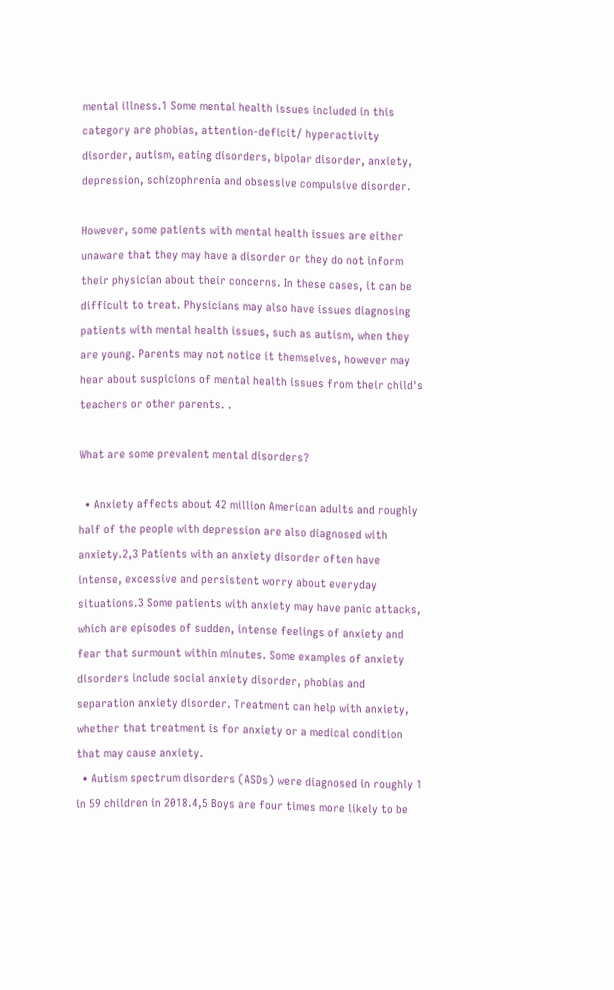mental illness.1 Some mental health issues included in this category are phobias, attention-deficit/ hyperactivity disorder, autism, eating disorders, bipolar disorder, anxiety, depression, schizophrenia and obsessive compulsive disorder.

However, some patients with mental health issues are either unaware that they may have a disorder or they do not inform their physician about their concerns. In these cases, it can be difficult to treat. Physicians may also have issues diagnosing patients with mental health issues, such as autism, when they are young. Parents may not notice it themselves, however may hear about suspicions of mental health issues from their child's teachers or other parents. .

What are some prevalent mental disorders?

  • Anxiety affects about 42 million American adults and roughly half of the people with depression are also diagnosed with anxiety.2,3 Patients with an anxiety disorder often have intense, excessive and persistent worry about everyday situations.3 Some patients with anxiety may have panic attacks, which are episodes of sudden, intense feelings of anxiety and fear that surmount within minutes. Some examples of anxiety disorders include social anxiety disorder, phobias and separation anxiety disorder. Treatment can help with anxiety, whether that treatment is for anxiety or a medical condition that may cause anxiety.
  • Autism spectrum disorders (ASDs) were diagnosed in roughly 1 in 59 children in 2018.4,5 Boys are four times more likely to be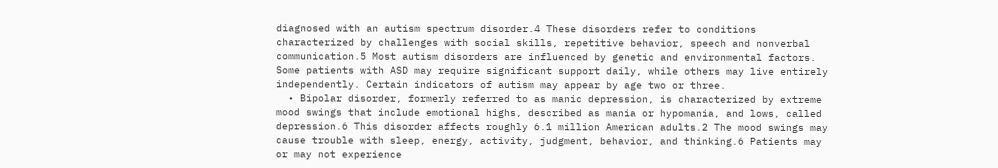diagnosed with an autism spectrum disorder.4 These disorders refer to conditions characterized by challenges with social skills, repetitive behavior, speech and nonverbal communication.5 Most autism disorders are influenced by genetic and environmental factors. Some patients with ASD may require significant support daily, while others may live entirely independently. Certain indicators of autism may appear by age two or three.
  • Bipolar disorder, formerly referred to as manic depression, is characterized by extreme mood swings that include emotional highs, described as mania or hypomania, and lows, called depression.6 This disorder affects roughly 6.1 million American adults.2 The mood swings may cause trouble with sleep, energy, activity, judgment, behavior, and thinking.6 Patients may or may not experience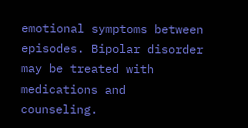emotional symptoms between episodes. Bipolar disorder may be treated with medications and counseling.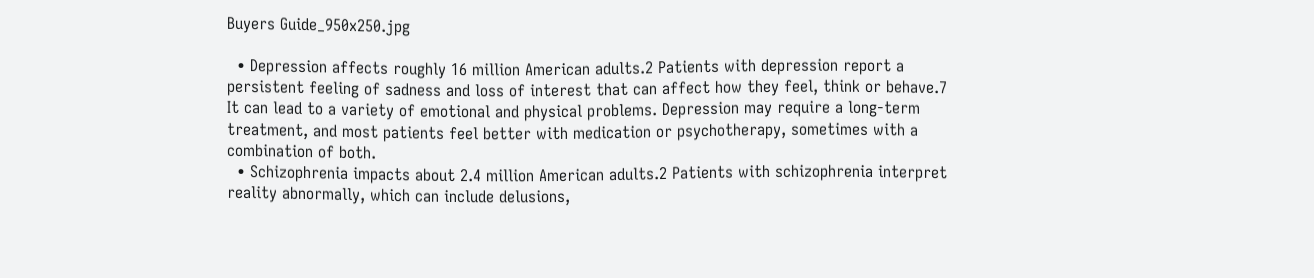Buyers Guide_950x250.jpg

  • Depression affects roughly 16 million American adults.2 Patients with depression report a persistent feeling of sadness and loss of interest that can affect how they feel, think or behave.7 It can lead to a variety of emotional and physical problems. Depression may require a long-term treatment, and most patients feel better with medication or psychotherapy, sometimes with a combination of both.
  • Schizophrenia impacts about 2.4 million American adults.2 Patients with schizophrenia interpret reality abnormally, which can include delusions,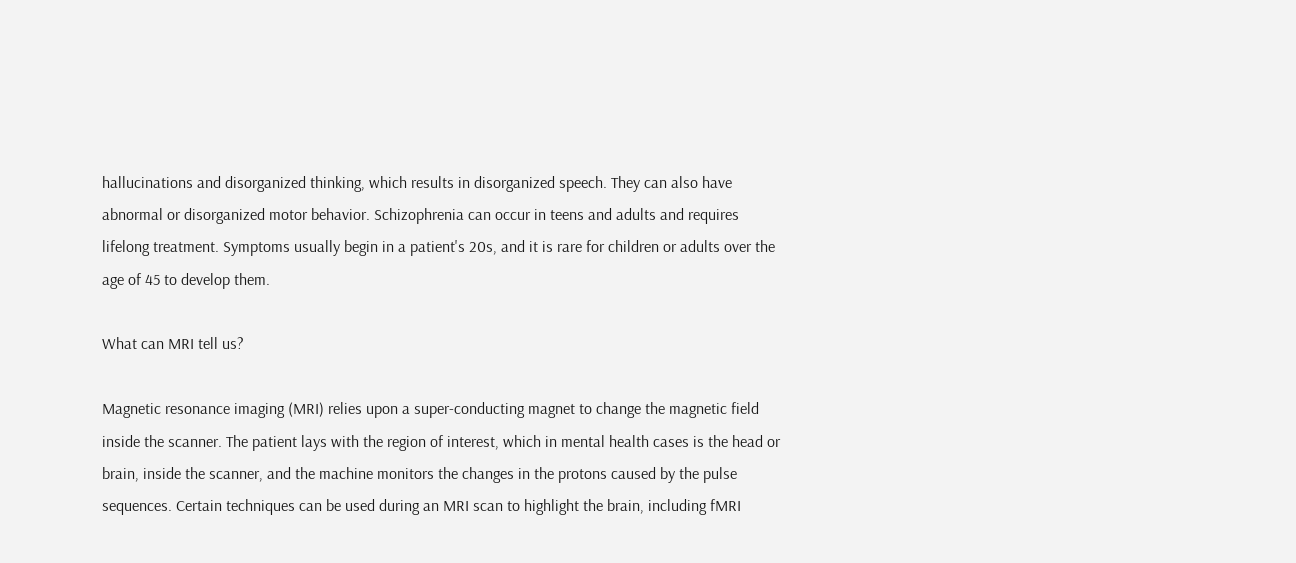hallucinations and disorganized thinking, which results in disorganized speech. They can also have abnormal or disorganized motor behavior. Schizophrenia can occur in teens and adults and requires lifelong treatment. Symptoms usually begin in a patient's 20s, and it is rare for children or adults over the age of 45 to develop them.

What can MRI tell us?

Magnetic resonance imaging (MRI) relies upon a super-conducting magnet to change the magnetic field inside the scanner. The patient lays with the region of interest, which in mental health cases is the head or brain, inside the scanner, and the machine monitors the changes in the protons caused by the pulse sequences. Certain techniques can be used during an MRI scan to highlight the brain, including fMRI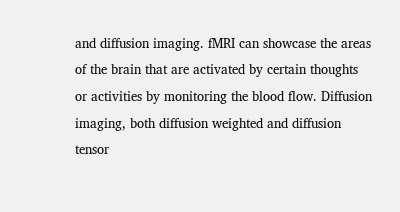and diffusion imaging. fMRI can showcase the areas of the brain that are activated by certain thoughts or activities by monitoring the blood flow. Diffusion imaging, both diffusion weighted and diffusion tensor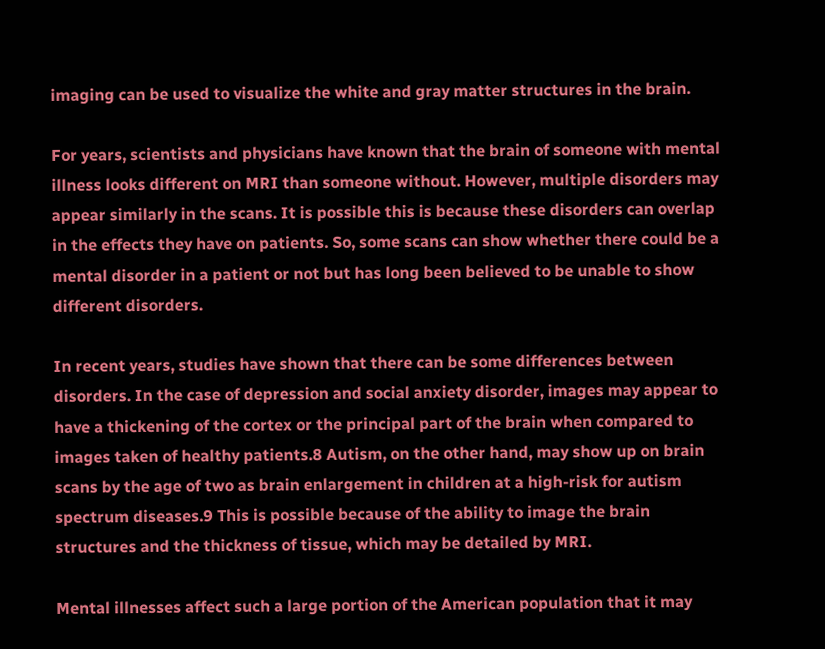imaging can be used to visualize the white and gray matter structures in the brain.

For years, scientists and physicians have known that the brain of someone with mental illness looks different on MRI than someone without. However, multiple disorders may appear similarly in the scans. It is possible this is because these disorders can overlap in the effects they have on patients. So, some scans can show whether there could be a mental disorder in a patient or not but has long been believed to be unable to show different disorders.

In recent years, studies have shown that there can be some differences between disorders. In the case of depression and social anxiety disorder, images may appear to have a thickening of the cortex or the principal part of the brain when compared to images taken of healthy patients.8 Autism, on the other hand, may show up on brain scans by the age of two as brain enlargement in children at a high-risk for autism spectrum diseases.9 This is possible because of the ability to image the brain structures and the thickness of tissue, which may be detailed by MRI.

Mental illnesses affect such a large portion of the American population that it may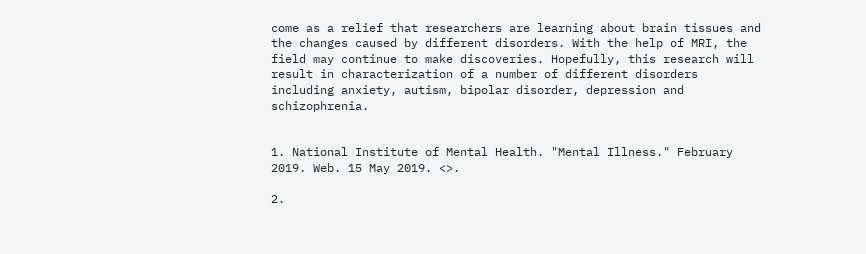come as a relief that researchers are learning about brain tissues and the changes caused by different disorders. With the help of MRI, the field may continue to make discoveries. Hopefully, this research will result in characterization of a number of different disorders including anxiety, autism, bipolar disorder, depression and schizophrenia.


1. National Institute of Mental Health. "Mental Illness." February 2019. Web. 15 May 2019. <>.

2.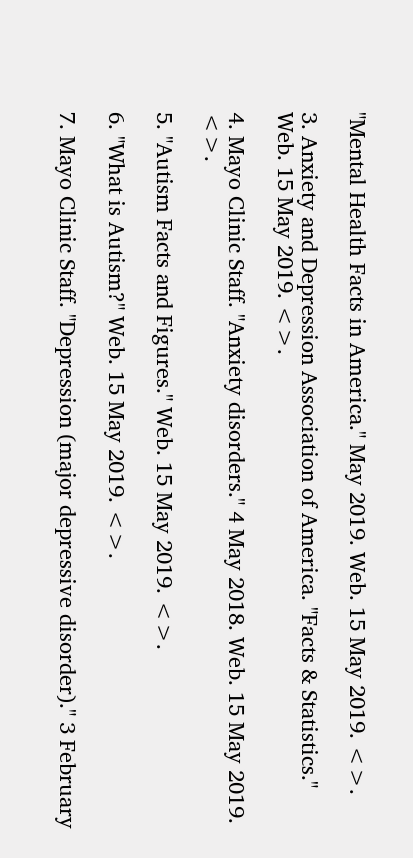"Mental Health Facts in America." May 2019. Web. 15 May 2019. <>.

3. Anxiety and Depression Association of America. "Facts & Statistics." Web. 15 May 2019. <>.

4. Mayo Clinic Staff. "Anxiety disorders." 4 May 2018. Web. 15 May 2019. <>.

5. "Autism Facts and Figures." Web. 15 May 2019. <>.

6. "What is Autism?" Web. 15 May 2019. <>.

7. Mayo Clinic Staff. "Depression (major depressive disorder)." 3 February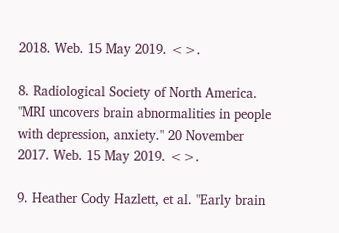2018. Web. 15 May 2019. <>.

8. Radiological Society of North America. "MRI uncovers brain abnormalities in people with depression, anxiety." 20 November 2017. Web. 15 May 2019. <>.

9. Heather Cody Hazlett, et al. "Early brain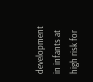development in infants at high risk for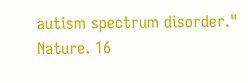autism spectrum disorder." Nature. 16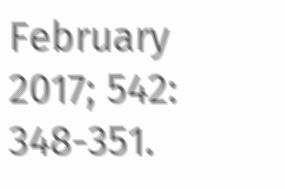February 2017; 542: 348-351.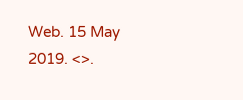Web. 15 May 2019. <>.